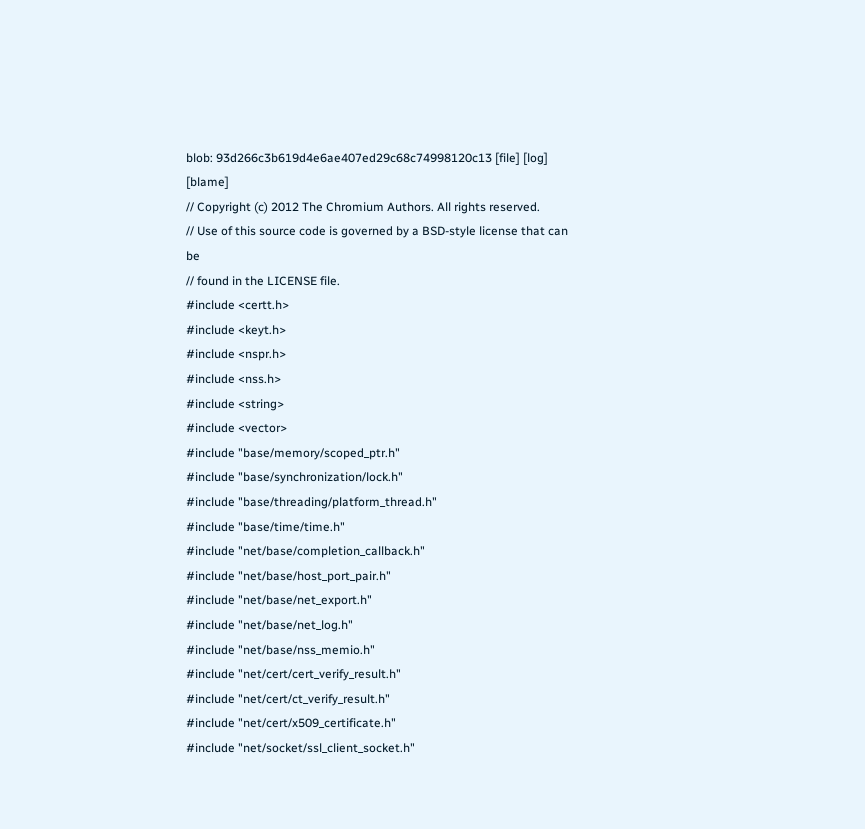blob: 93d266c3b619d4e6ae407ed29c68c74998120c13 [file] [log] [blame]
// Copyright (c) 2012 The Chromium Authors. All rights reserved.
// Use of this source code is governed by a BSD-style license that can be
// found in the LICENSE file.
#include <certt.h>
#include <keyt.h>
#include <nspr.h>
#include <nss.h>
#include <string>
#include <vector>
#include "base/memory/scoped_ptr.h"
#include "base/synchronization/lock.h"
#include "base/threading/platform_thread.h"
#include "base/time/time.h"
#include "net/base/completion_callback.h"
#include "net/base/host_port_pair.h"
#include "net/base/net_export.h"
#include "net/base/net_log.h"
#include "net/base/nss_memio.h"
#include "net/cert/cert_verify_result.h"
#include "net/cert/ct_verify_result.h"
#include "net/cert/x509_certificate.h"
#include "net/socket/ssl_client_socket.h"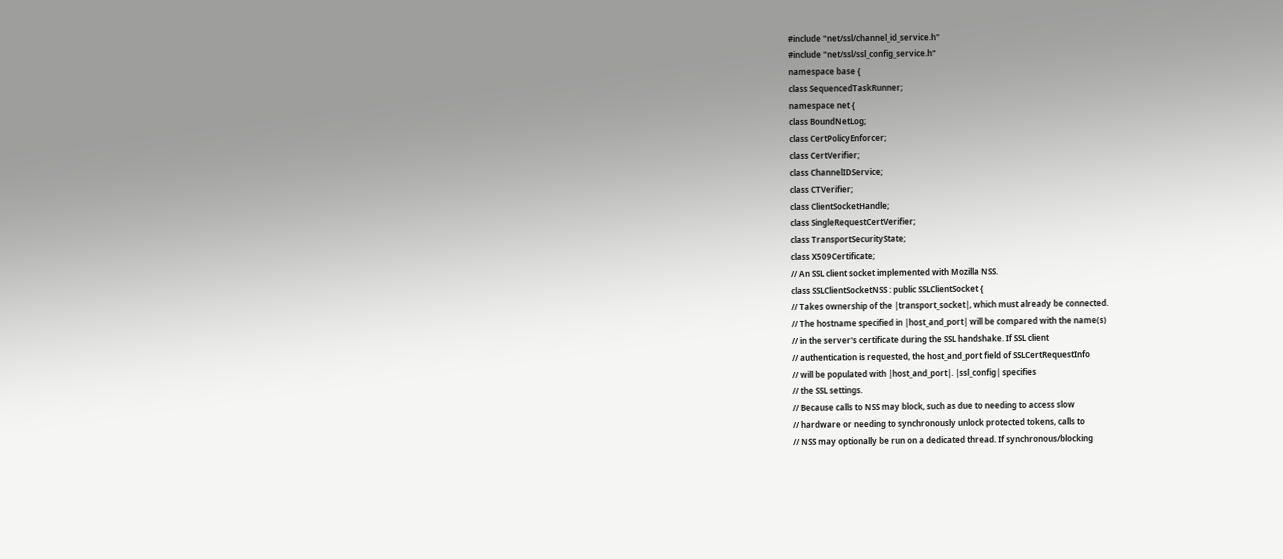#include "net/ssl/channel_id_service.h"
#include "net/ssl/ssl_config_service.h"
namespace base {
class SequencedTaskRunner;
namespace net {
class BoundNetLog;
class CertPolicyEnforcer;
class CertVerifier;
class ChannelIDService;
class CTVerifier;
class ClientSocketHandle;
class SingleRequestCertVerifier;
class TransportSecurityState;
class X509Certificate;
// An SSL client socket implemented with Mozilla NSS.
class SSLClientSocketNSS : public SSLClientSocket {
// Takes ownership of the |transport_socket|, which must already be connected.
// The hostname specified in |host_and_port| will be compared with the name(s)
// in the server's certificate during the SSL handshake. If SSL client
// authentication is requested, the host_and_port field of SSLCertRequestInfo
// will be populated with |host_and_port|. |ssl_config| specifies
// the SSL settings.
// Because calls to NSS may block, such as due to needing to access slow
// hardware or needing to synchronously unlock protected tokens, calls to
// NSS may optionally be run on a dedicated thread. If synchronous/blocking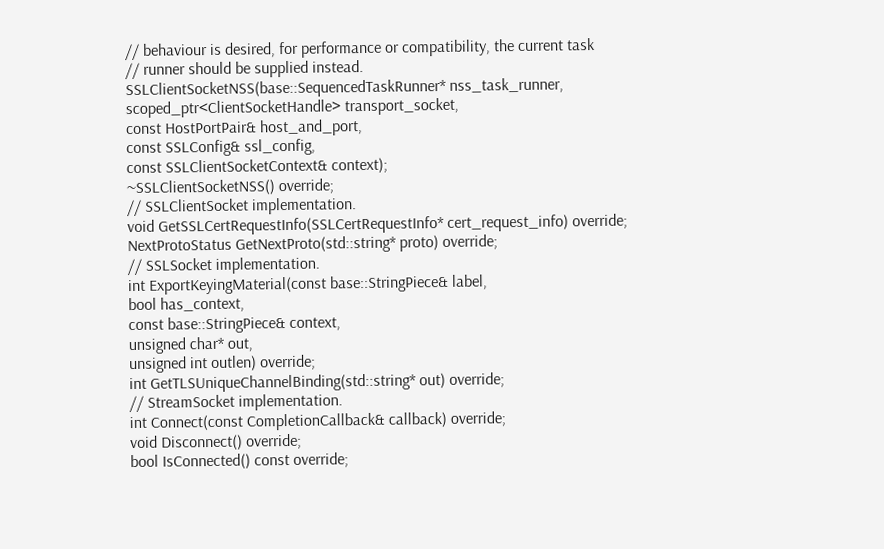// behaviour is desired, for performance or compatibility, the current task
// runner should be supplied instead.
SSLClientSocketNSS(base::SequencedTaskRunner* nss_task_runner,
scoped_ptr<ClientSocketHandle> transport_socket,
const HostPortPair& host_and_port,
const SSLConfig& ssl_config,
const SSLClientSocketContext& context);
~SSLClientSocketNSS() override;
// SSLClientSocket implementation.
void GetSSLCertRequestInfo(SSLCertRequestInfo* cert_request_info) override;
NextProtoStatus GetNextProto(std::string* proto) override;
// SSLSocket implementation.
int ExportKeyingMaterial(const base::StringPiece& label,
bool has_context,
const base::StringPiece& context,
unsigned char* out,
unsigned int outlen) override;
int GetTLSUniqueChannelBinding(std::string* out) override;
// StreamSocket implementation.
int Connect(const CompletionCallback& callback) override;
void Disconnect() override;
bool IsConnected() const override;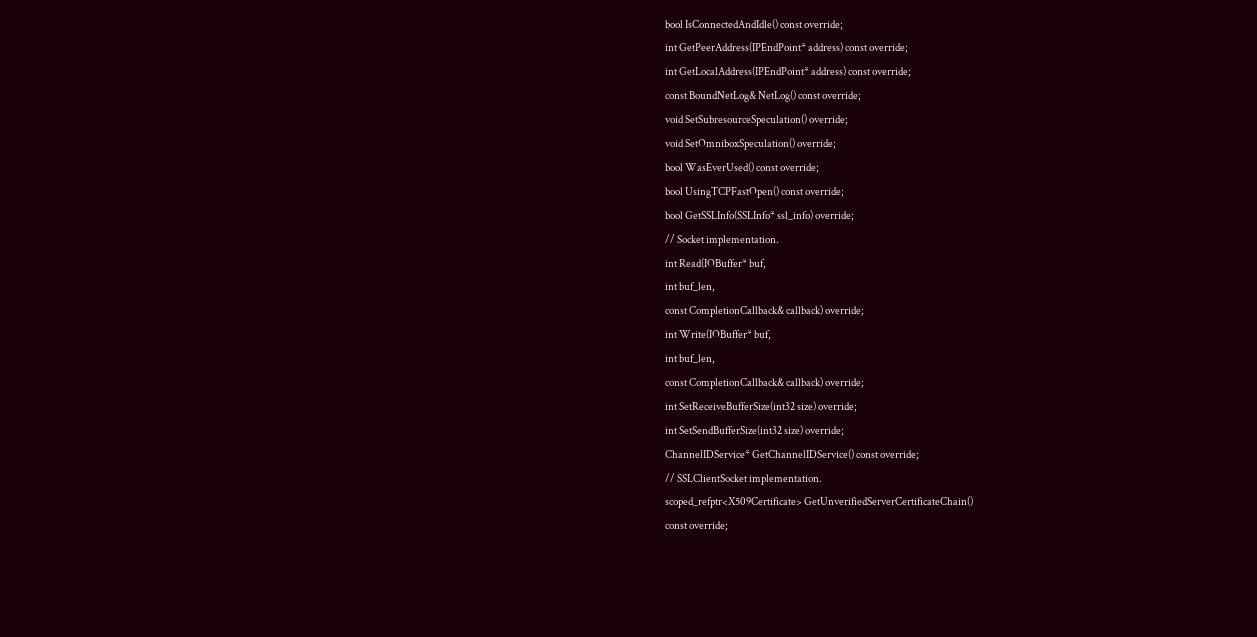bool IsConnectedAndIdle() const override;
int GetPeerAddress(IPEndPoint* address) const override;
int GetLocalAddress(IPEndPoint* address) const override;
const BoundNetLog& NetLog() const override;
void SetSubresourceSpeculation() override;
void SetOmniboxSpeculation() override;
bool WasEverUsed() const override;
bool UsingTCPFastOpen() const override;
bool GetSSLInfo(SSLInfo* ssl_info) override;
// Socket implementation.
int Read(IOBuffer* buf,
int buf_len,
const CompletionCallback& callback) override;
int Write(IOBuffer* buf,
int buf_len,
const CompletionCallback& callback) override;
int SetReceiveBufferSize(int32 size) override;
int SetSendBufferSize(int32 size) override;
ChannelIDService* GetChannelIDService() const override;
// SSLClientSocket implementation.
scoped_refptr<X509Certificate> GetUnverifiedServerCertificateChain()
const override;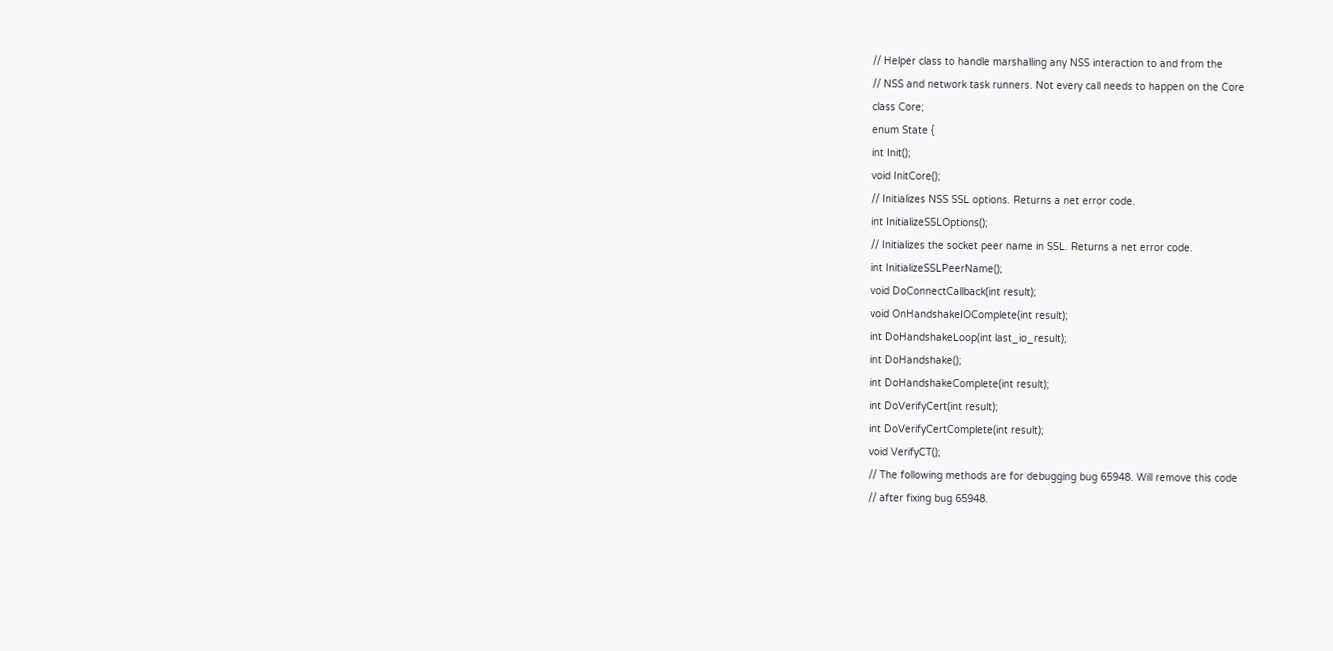// Helper class to handle marshalling any NSS interaction to and from the
// NSS and network task runners. Not every call needs to happen on the Core
class Core;
enum State {
int Init();
void InitCore();
// Initializes NSS SSL options. Returns a net error code.
int InitializeSSLOptions();
// Initializes the socket peer name in SSL. Returns a net error code.
int InitializeSSLPeerName();
void DoConnectCallback(int result);
void OnHandshakeIOComplete(int result);
int DoHandshakeLoop(int last_io_result);
int DoHandshake();
int DoHandshakeComplete(int result);
int DoVerifyCert(int result);
int DoVerifyCertComplete(int result);
void VerifyCT();
// The following methods are for debugging bug 65948. Will remove this code
// after fixing bug 65948.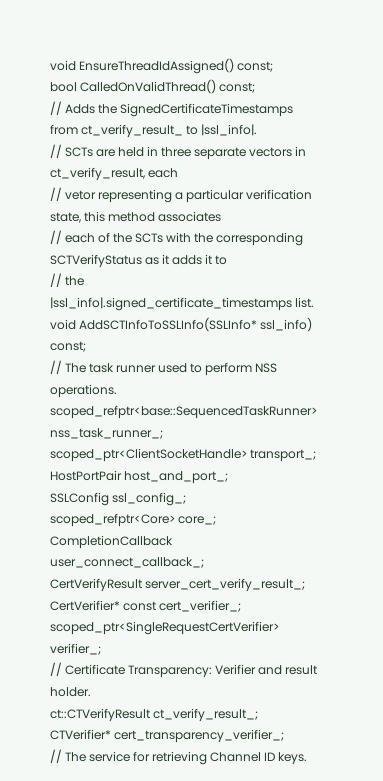void EnsureThreadIdAssigned() const;
bool CalledOnValidThread() const;
// Adds the SignedCertificateTimestamps from ct_verify_result_ to |ssl_info|.
// SCTs are held in three separate vectors in ct_verify_result, each
// vetor representing a particular verification state, this method associates
// each of the SCTs with the corresponding SCTVerifyStatus as it adds it to
// the |ssl_info|.signed_certificate_timestamps list.
void AddSCTInfoToSSLInfo(SSLInfo* ssl_info) const;
// The task runner used to perform NSS operations.
scoped_refptr<base::SequencedTaskRunner> nss_task_runner_;
scoped_ptr<ClientSocketHandle> transport_;
HostPortPair host_and_port_;
SSLConfig ssl_config_;
scoped_refptr<Core> core_;
CompletionCallback user_connect_callback_;
CertVerifyResult server_cert_verify_result_;
CertVerifier* const cert_verifier_;
scoped_ptr<SingleRequestCertVerifier> verifier_;
// Certificate Transparency: Verifier and result holder.
ct::CTVerifyResult ct_verify_result_;
CTVerifier* cert_transparency_verifier_;
// The service for retrieving Channel ID keys.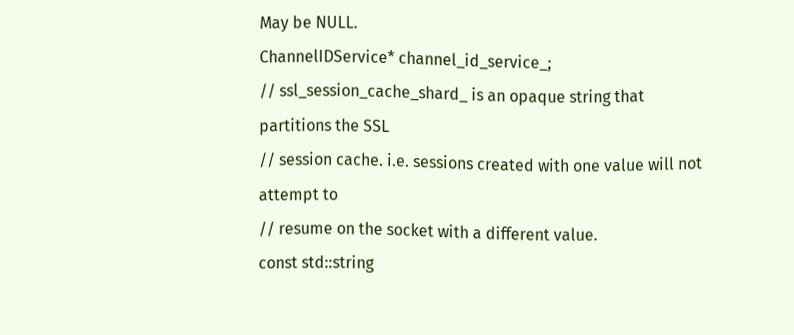May be NULL.
ChannelIDService* channel_id_service_;
// ssl_session_cache_shard_ is an opaque string that partitions the SSL
// session cache. i.e. sessions created with one value will not attempt to
// resume on the socket with a different value.
const std::string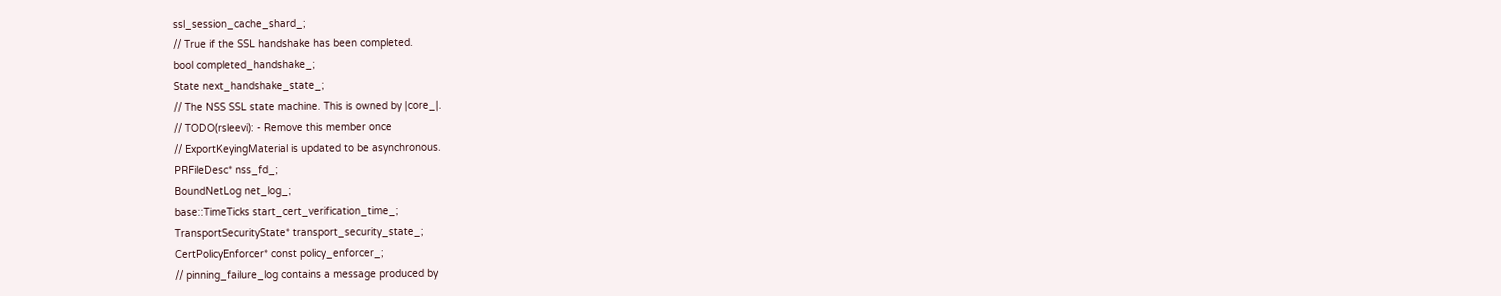ssl_session_cache_shard_;
// True if the SSL handshake has been completed.
bool completed_handshake_;
State next_handshake_state_;
// The NSS SSL state machine. This is owned by |core_|.
// TODO(rsleevi): - Remove this member once
// ExportKeyingMaterial is updated to be asynchronous.
PRFileDesc* nss_fd_;
BoundNetLog net_log_;
base::TimeTicks start_cert_verification_time_;
TransportSecurityState* transport_security_state_;
CertPolicyEnforcer* const policy_enforcer_;
// pinning_failure_log contains a message produced by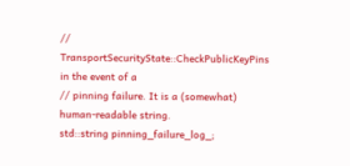// TransportSecurityState::CheckPublicKeyPins in the event of a
// pinning failure. It is a (somewhat) human-readable string.
std::string pinning_failure_log_;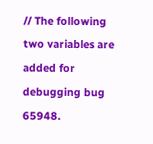// The following two variables are added for debugging bug 65948.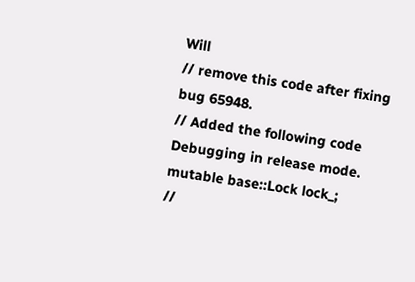Will
// remove this code after fixing bug 65948.
// Added the following code Debugging in release mode.
mutable base::Lock lock_;
//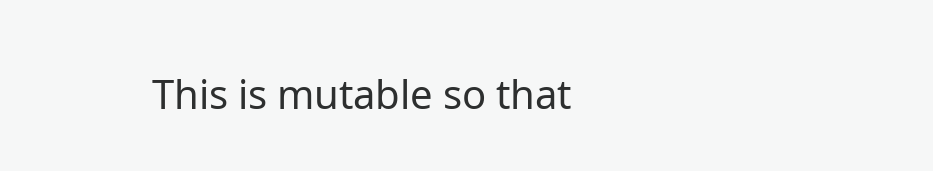This is mutable so that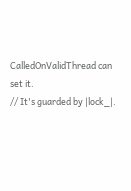CalledOnValidThread can set it.
// It's guarded by |lock_|.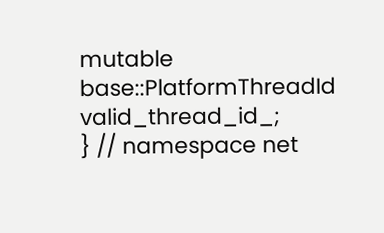mutable base::PlatformThreadId valid_thread_id_;
} // namespace net